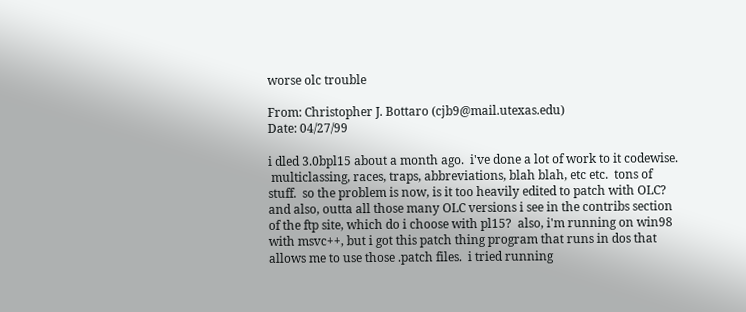worse olc trouble

From: Christopher J. Bottaro (cjb9@mail.utexas.edu)
Date: 04/27/99

i dled 3.0bpl15 about a month ago.  i've done a lot of work to it codewise.
 multiclassing, races, traps, abbreviations, blah blah, etc etc.  tons of
stuff.  so the problem is now, is it too heavily edited to patch with OLC?
and also, outta all those many OLC versions i see in the contribs section
of the ftp site, which do i choose with pl15?  also, i'm running on win98
with msvc++, but i got this patch thing program that runs in dos that
allows me to use those .patch files.  i tried running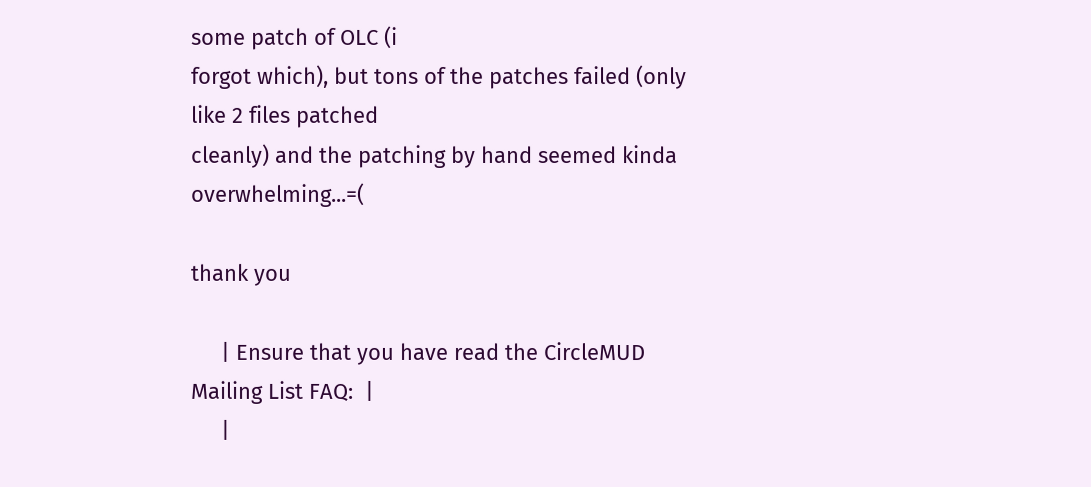some patch of OLC (i
forgot which), but tons of the patches failed (only like 2 files patched
cleanly) and the patching by hand seemed kinda overwhelming...=(

thank you

     | Ensure that you have read the CircleMUD Mailing List FAQ:  |
     |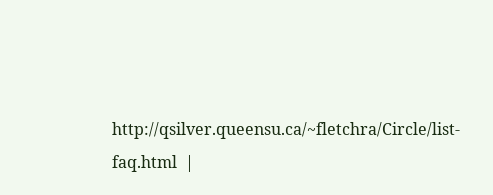http://qsilver.queensu.ca/~fletchra/Circle/list-faq.html  |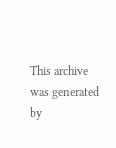This archive was generated by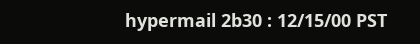hypermail 2b30 : 12/15/00 PST